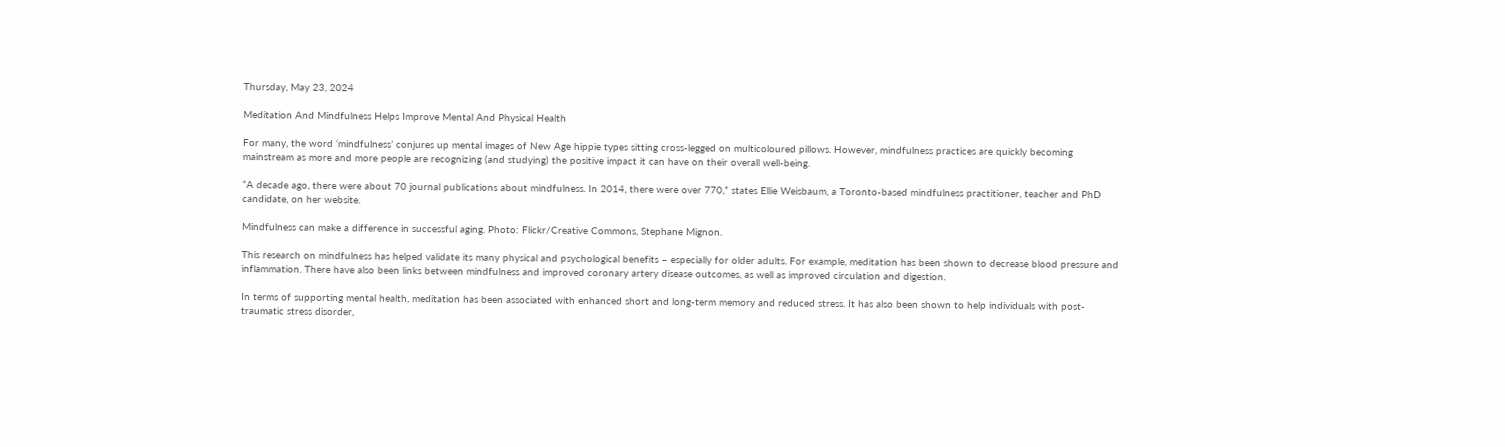Thursday, May 23, 2024

Meditation And Mindfulness Helps Improve Mental And Physical Health

For many, the word ‘mindfulness’ conjures up mental images of New Age hippie types sitting cross-legged on multicoloured pillows. However, mindfulness practices are quickly becoming mainstream as more and more people are recognizing (and studying) the positive impact it can have on their overall well-being.

“A decade ago, there were about 70 journal publications about mindfulness. In 2014, there were over 770,” states Ellie Weisbaum, a Toronto-based mindfulness practitioner, teacher and PhD candidate, on her website.

Mindfulness can make a difference in successful aging. Photo: Flickr/Creative Commons, Stephane Mignon.

This research on mindfulness has helped validate its many physical and psychological benefits – especially for older adults. For example, meditation has been shown to decrease blood pressure and inflammation. There have also been links between mindfulness and improved coronary artery disease outcomes, as well as improved circulation and digestion.

In terms of supporting mental health, meditation has been associated with enhanced short and long-term memory and reduced stress. It has also been shown to help individuals with post-traumatic stress disorder,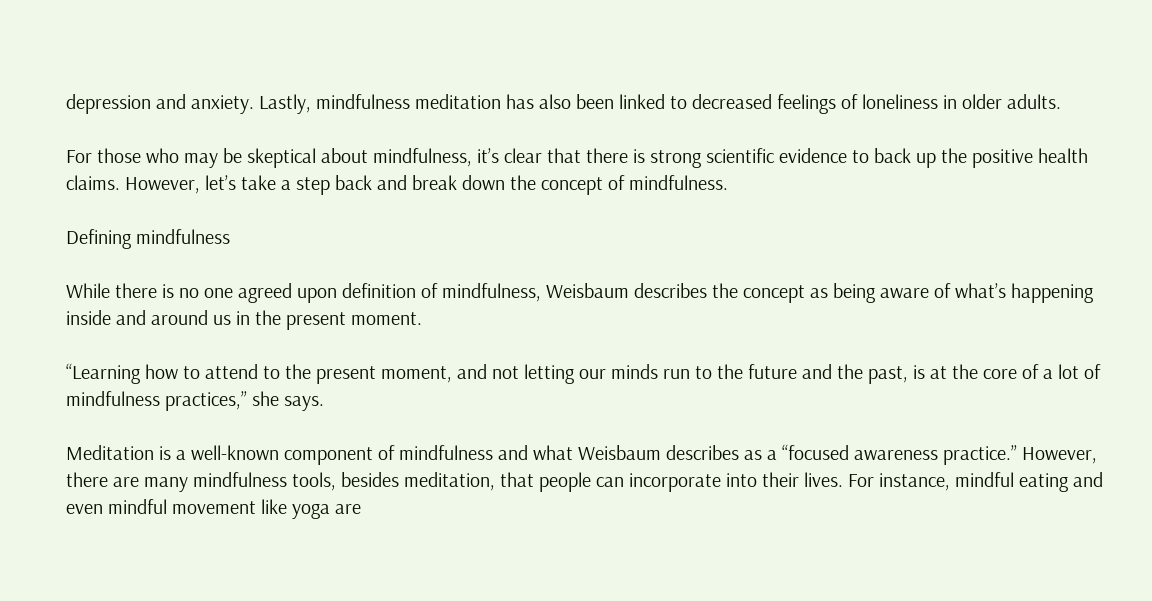depression and anxiety. Lastly, mindfulness meditation has also been linked to decreased feelings of loneliness in older adults.

For those who may be skeptical about mindfulness, it’s clear that there is strong scientific evidence to back up the positive health claims. However, let’s take a step back and break down the concept of mindfulness.

Defining mindfulness

While there is no one agreed upon definition of mindfulness, Weisbaum describes the concept as being aware of what’s happening inside and around us in the present moment.

“Learning how to attend to the present moment, and not letting our minds run to the future and the past, is at the core of a lot of mindfulness practices,” she says.

Meditation is a well-known component of mindfulness and what Weisbaum describes as a “focused awareness practice.” However, there are many mindfulness tools, besides meditation, that people can incorporate into their lives. For instance, mindful eating and even mindful movement like yoga are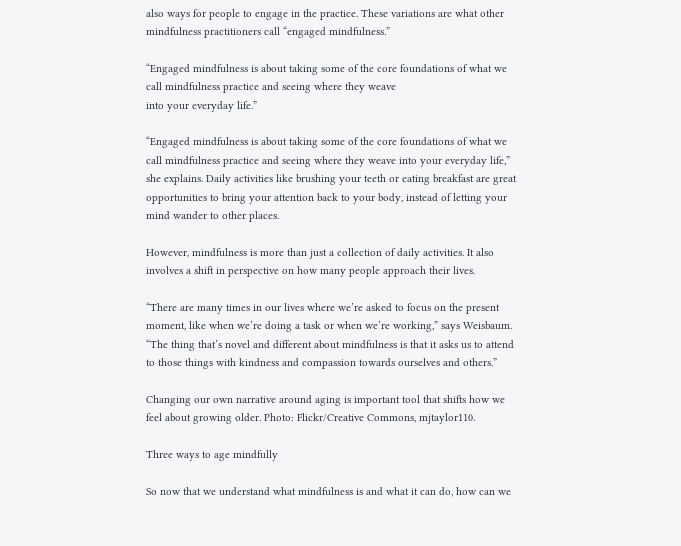also ways for people to engage in the practice. These variations are what other mindfulness practitioners call “engaged mindfulness.”

“Engaged mindfulness is about taking some of the core foundations of what we call mindfulness practice and seeing where they weave
into your everyday life.”

“Engaged mindfulness is about taking some of the core foundations of what we call mindfulness practice and seeing where they weave into your everyday life,” she explains. Daily activities like brushing your teeth or eating breakfast are great opportunities to bring your attention back to your body, instead of letting your mind wander to other places.

However, mindfulness is more than just a collection of daily activities. It also involves a shift in perspective on how many people approach their lives.

“There are many times in our lives where we’re asked to focus on the present moment, like when we’re doing a task or when we’re working,” says Weisbaum. “The thing that’s novel and different about mindfulness is that it asks us to attend to those things with kindness and compassion towards ourselves and others.”

Changing our own narrative around aging is important tool that shifts how we feel about growing older. Photo: Flickr/Creative Commons, mjtaylor110.

Three ways to age mindfully

So now that we understand what mindfulness is and what it can do, how can we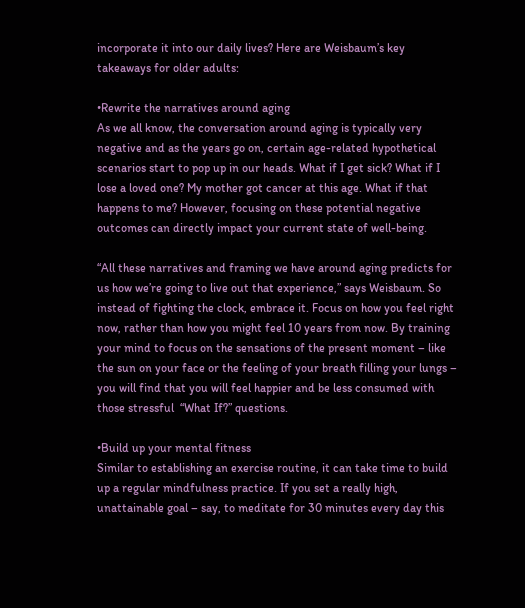incorporate it into our daily lives? Here are Weisbaum’s key takeaways for older adults:

•Rewrite the narratives around aging
As we all know, the conversation around aging is typically very negative and as the years go on, certain age-related hypothetical scenarios start to pop up in our heads. What if I get sick? What if I lose a loved one? My mother got cancer at this age. What if that happens to me? However, focusing on these potential negative outcomes can directly impact your current state of well-being.

“All these narratives and framing we have around aging predicts for us how we’re going to live out that experience,” says Weisbaum. So instead of fighting the clock, embrace it. Focus on how you feel right now, rather than how you might feel 10 years from now. By training your mind to focus on the sensations of the present moment – like the sun on your face or the feeling of your breath filling your lungs – you will find that you will feel happier and be less consumed with those stressful  “What If?” questions.

•Build up your mental fitness
Similar to establishing an exercise routine, it can take time to build up a regular mindfulness practice. If you set a really high, unattainable goal – say, to meditate for 30 minutes every day this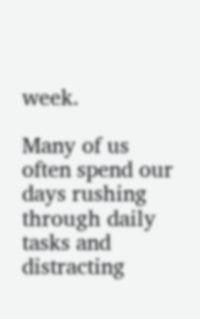week.

Many of us often spend our days rushing through daily tasks and distracting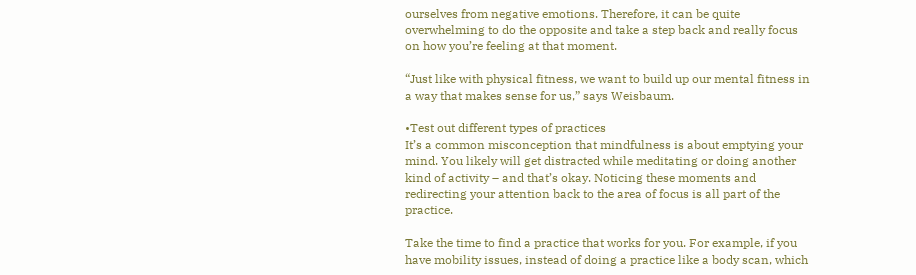ourselves from negative emotions. Therefore, it can be quite overwhelming to do the opposite and take a step back and really focus on how you’re feeling at that moment.

“Just like with physical fitness, we want to build up our mental fitness in a way that makes sense for us,” says Weisbaum.

•Test out different types of practices
It’s a common misconception that mindfulness is about emptying your mind. You likely will get distracted while meditating or doing another kind of activity – and that’s okay. Noticing these moments and redirecting your attention back to the area of focus is all part of the practice.

Take the time to find a practice that works for you. For example, if you have mobility issues, instead of doing a practice like a body scan, which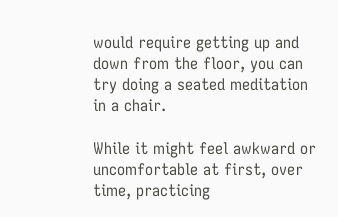would require getting up and down from the floor, you can try doing a seated meditation in a chair.

While it might feel awkward or uncomfortable at first, over time, practicing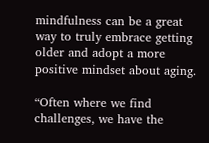mindfulness can be a great way to truly embrace getting older and adopt a more positive mindset about aging.

“Often where we find challenges, we have the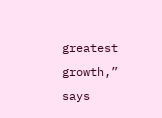greatest growth,” says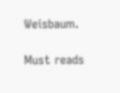Weisbaum.

Must reads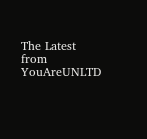The Latest from YouAreUNLTD